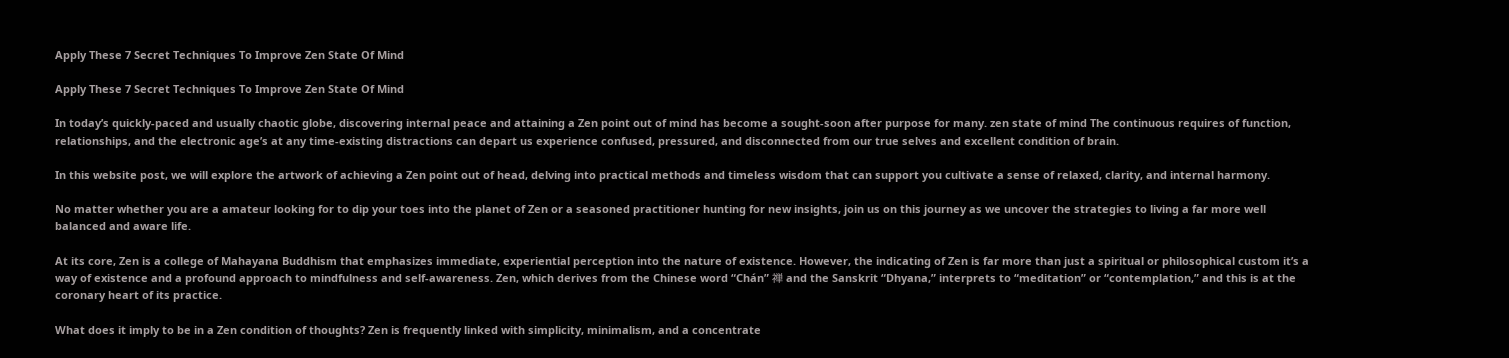Apply These 7 Secret Techniques To Improve Zen State Of Mind

Apply These 7 Secret Techniques To Improve Zen State Of Mind

In today’s quickly-paced and usually chaotic globe, discovering internal peace and attaining a Zen point out of mind has become a sought-soon after purpose for many. zen state of mind The continuous requires of function, relationships, and the electronic age’s at any time-existing distractions can depart us experience confused, pressured, and disconnected from our true selves and excellent condition of brain.

In this website post, we will explore the artwork of achieving a Zen point out of head, delving into practical methods and timeless wisdom that can support you cultivate a sense of relaxed, clarity, and internal harmony.

No matter whether you are a amateur looking for to dip your toes into the planet of Zen or a seasoned practitioner hunting for new insights, join us on this journey as we uncover the strategies to living a far more well balanced and aware life.

At its core, Zen is a college of Mahayana Buddhism that emphasizes immediate, experiential perception into the nature of existence. However, the indicating of Zen is far more than just a spiritual or philosophical custom it’s a way of existence and a profound approach to mindfulness and self-awareness. Zen, which derives from the Chinese word “Chán” 禅 and the Sanskrit “Dhyana,” interprets to “meditation” or “contemplation,” and this is at the coronary heart of its practice.

What does it imply to be in a Zen condition of thoughts? Zen is frequently linked with simplicity, minimalism, and a concentrate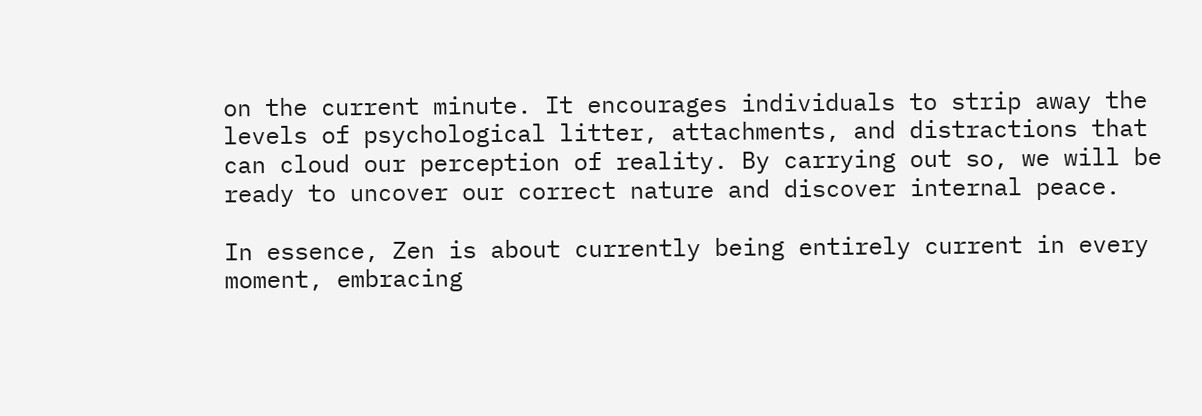on the current minute. It encourages individuals to strip away the levels of psychological litter, attachments, and distractions that can cloud our perception of reality. By carrying out so, we will be ready to uncover our correct nature and discover internal peace.

In essence, Zen is about currently being entirely current in every moment, embracing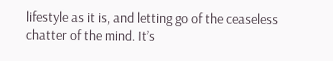lifestyle as it is, and letting go of the ceaseless chatter of the mind. It’s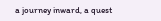a journey inward, a quest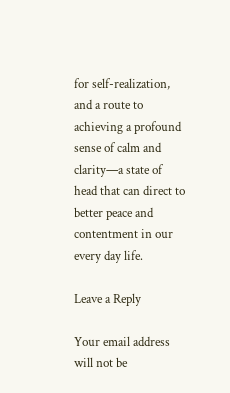for self-realization, and a route to achieving a profound sense of calm and clarity—a state of head that can direct to better peace and contentment in our every day life.

Leave a Reply

Your email address will not be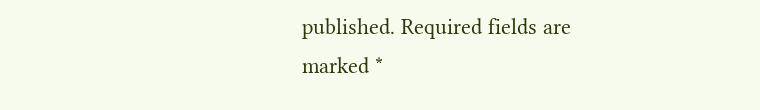published. Required fields are marked *